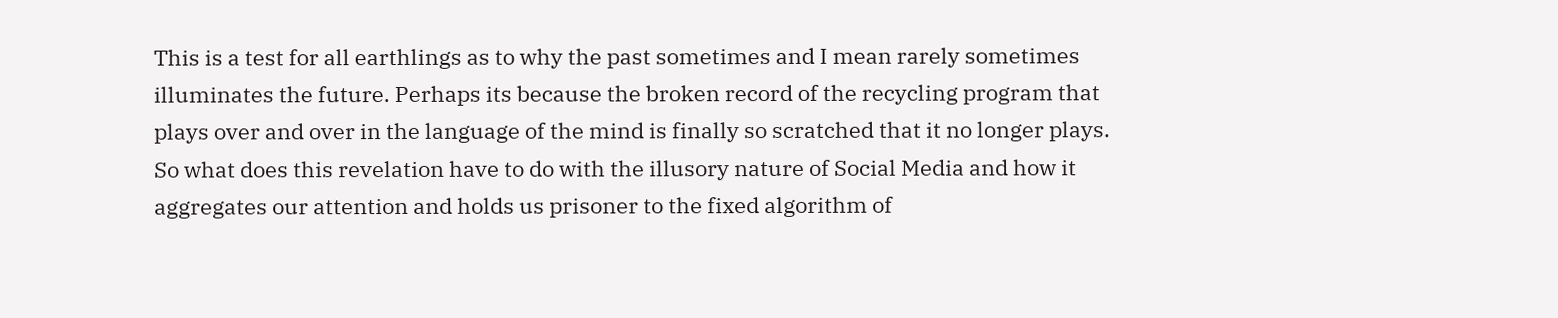This is a test for all earthlings as to why the past sometimes and I mean rarely sometimes illuminates the future. Perhaps its because the broken record of the recycling program that plays over and over in the language of the mind is finally so scratched that it no longer plays. So what does this revelation have to do with the illusory nature of Social Media and how it aggregates our attention and holds us prisoner to the fixed algorithm of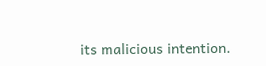its malicious intention.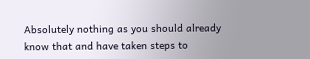Absolutely nothing as you should already know that and have taken steps to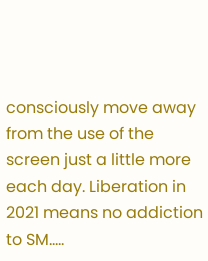consciously move away from the use of the screen just a little more each day. Liberation in 2021 means no addiction to SM…..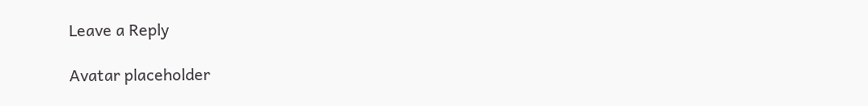Leave a Reply

Avatar placeholder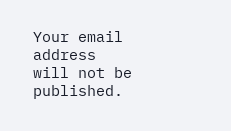Your email address will not be published.